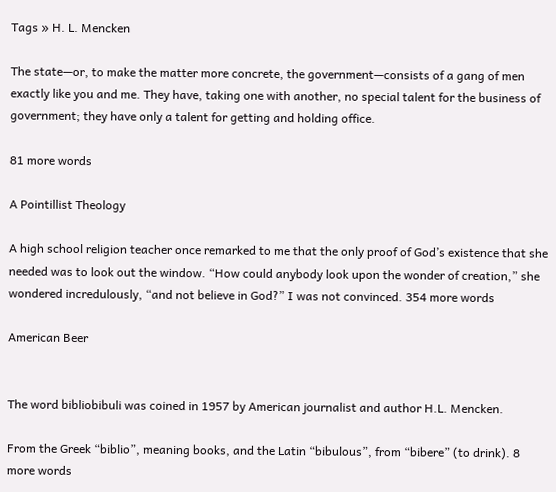Tags » H. L. Mencken

The state—or, to make the matter more concrete, the government—consists of a gang of men exactly like you and me. They have, taking one with another, no special talent for the business of government; they have only a talent for getting and holding office.

81 more words

A Pointillist Theology

A high school religion teacher once remarked to me that the only proof of God’s existence that she needed was to look out the window. “How could anybody look upon the wonder of creation,” she wondered incredulously, “and not believe in God?” I was not convinced. 354 more words

American Beer


The word bibliobibuli was coined in 1957 by American journalist and author H.L. Mencken.

From the Greek “biblio”, meaning books, and the Latin “bibulous”, from “bibere” (to drink). 8 more words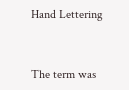Hand Lettering


The term was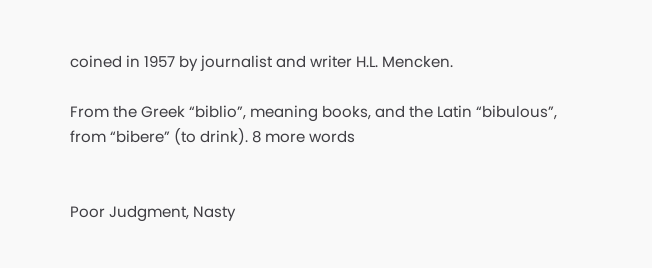coined in 1957 by journalist and writer H.L. Mencken.

From the Greek “biblio”, meaning books, and the Latin “bibulous”, from “bibere” (to drink). 8 more words


Poor Judgment, Nasty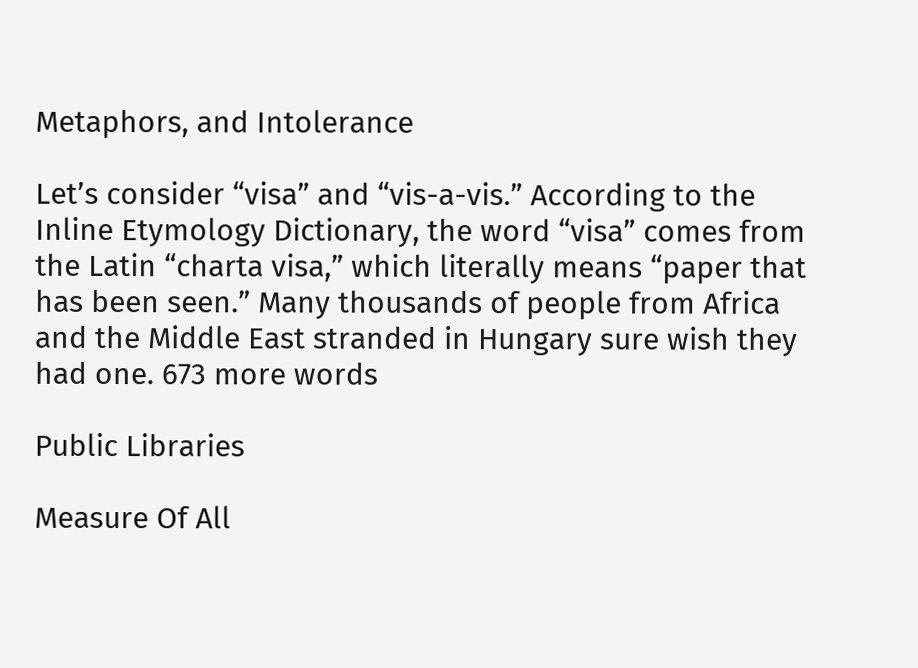Metaphors, and Intolerance

Let’s consider “visa” and “vis-a-vis.” According to the Inline Etymology Dictionary, the word “visa” comes from the Latin “charta visa,” which literally means “paper that has been seen.” Many thousands of people from Africa and the Middle East stranded in Hungary sure wish they had one. 673 more words

Public Libraries

Measure Of All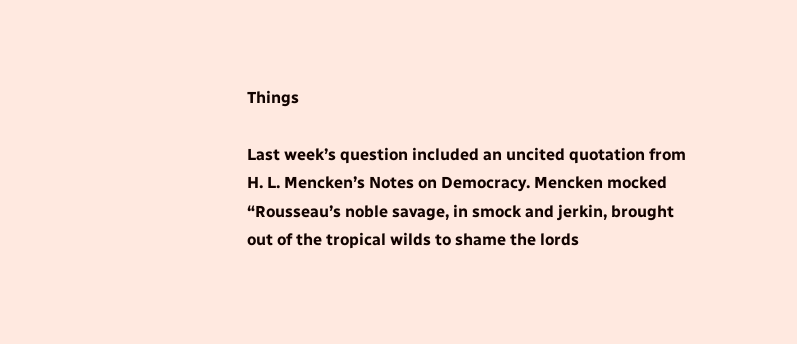Things

Last week’s question included an uncited quotation from H. L. Mencken’s Notes on Democracy. Mencken mocked “Rousseau’s noble savage, in smock and jerkin, brought out of the tropical wilds to shame the lords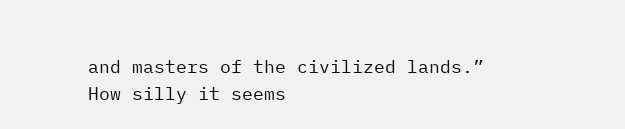and masters of the civilized lands.” How silly it seems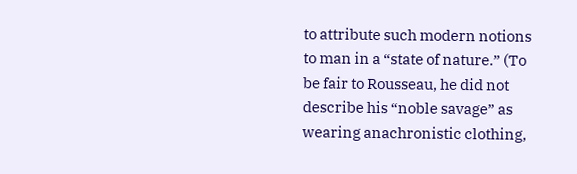to attribute such modern notions to man in a “state of nature.” (To be fair to Rousseau, he did not describe his “noble savage” as wearing anachronistic clothing,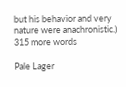but his behavior and very nature were anachronistic.) 315 more words

Pale Lager